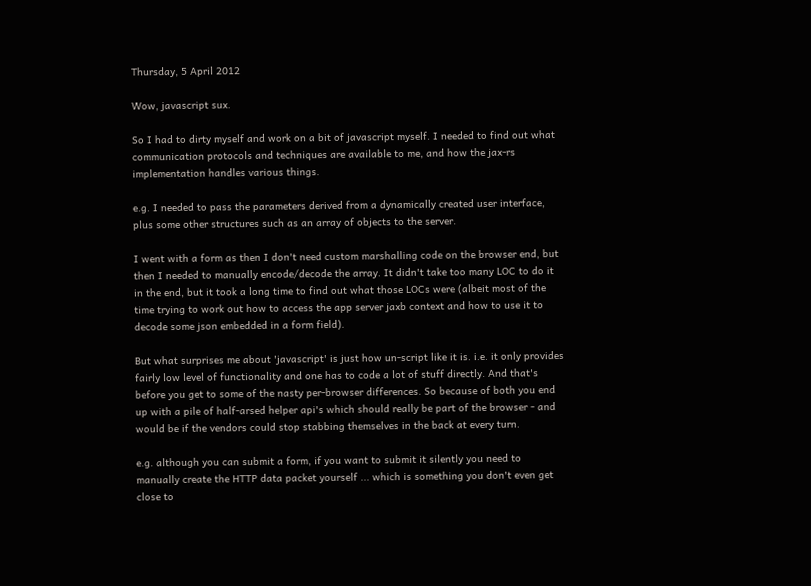Thursday, 5 April 2012

Wow, javascript sux.

So I had to dirty myself and work on a bit of javascript myself. I needed to find out what communication protocols and techniques are available to me, and how the jax-rs implementation handles various things.

e.g. I needed to pass the parameters derived from a dynamically created user interface, plus some other structures such as an array of objects to the server.

I went with a form as then I don't need custom marshalling code on the browser end, but then I needed to manually encode/decode the array. It didn't take too many LOC to do it in the end, but it took a long time to find out what those LOCs were (albeit most of the time trying to work out how to access the app server jaxb context and how to use it to decode some json embedded in a form field).

But what surprises me about 'javascript' is just how un-script like it is. i.e. it only provides fairly low level of functionality and one has to code a lot of stuff directly. And that's before you get to some of the nasty per-browser differences. So because of both you end up with a pile of half-arsed helper api's which should really be part of the browser - and would be if the vendors could stop stabbing themselves in the back at every turn.

e.g. although you can submit a form, if you want to submit it silently you need to manually create the HTTP data packet yourself ... which is something you don't even get close to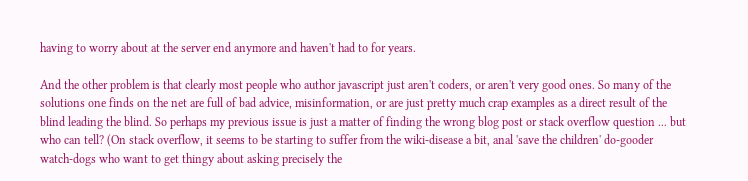having to worry about at the server end anymore and haven't had to for years.

And the other problem is that clearly most people who author javascript just aren't coders, or aren't very good ones. So many of the solutions one finds on the net are full of bad advice, misinformation, or are just pretty much crap examples as a direct result of the blind leading the blind. So perhaps my previous issue is just a matter of finding the wrong blog post or stack overflow question ... but who can tell? (On stack overflow, it seems to be starting to suffer from the wiki-disease a bit, anal 'save the children' do-gooder watch-dogs who want to get thingy about asking precisely the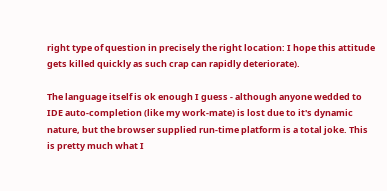right type of question in precisely the right location: I hope this attitude gets killed quickly as such crap can rapidly deteriorate).

The language itself is ok enough I guess - although anyone wedded to IDE auto-completion (like my work-mate) is lost due to it's dynamic nature, but the browser supplied run-time platform is a total joke. This is pretty much what I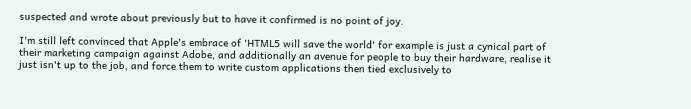suspected and wrote about previously but to have it confirmed is no point of joy.

I'm still left convinced that Apple's embrace of 'HTML5 will save the world' for example is just a cynical part of their marketing campaign against Adobe, and additionally an avenue for people to buy their hardware, realise it just isn't up to the job, and force them to write custom applications then tied exclusively to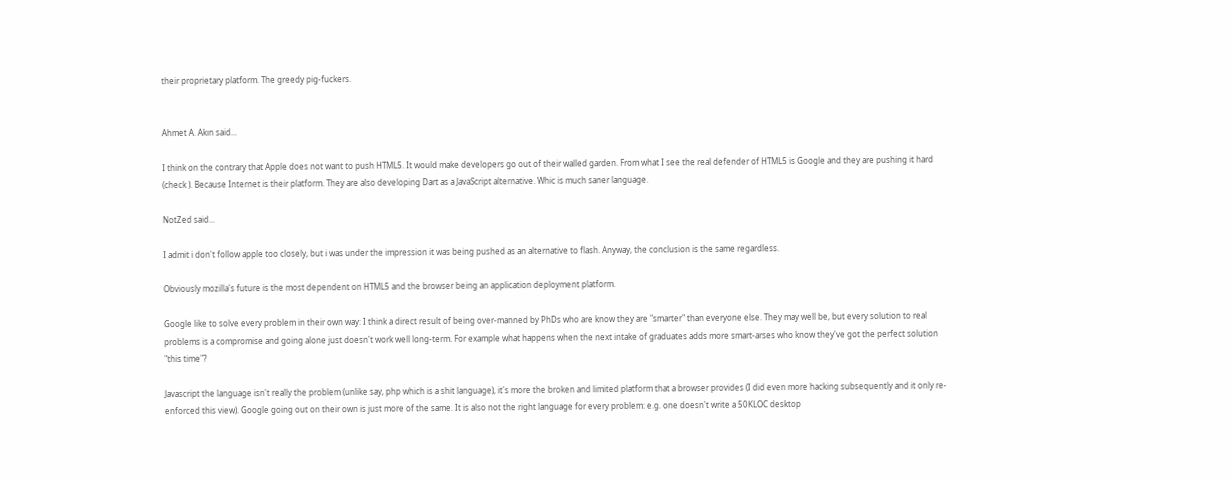their proprietary platform. The greedy pig-fuckers.


Ahmet A. Akın said...

I think on the contrary that Apple does not want to push HTML5. It would make developers go out of their walled garden. From what I see the real defender of HTML5 is Google and they are pushing it hard (check ). Because Internet is their platform. They are also developing Dart as a JavaScript alternative. Whic is much saner language.

NotZed said...

I admit i don't follow apple too closely, but i was under the impression it was being pushed as an alternative to flash. Anyway, the conclusion is the same regardless.

Obviously mozilla's future is the most dependent on HTML5 and the browser being an application deployment platform.

Google like to solve every problem in their own way: I think a direct result of being over-manned by PhDs who are know they are "smarter" than everyone else. They may well be, but every solution to real problems is a compromise and going alone just doesn't work well long-term. For example what happens when the next intake of graduates adds more smart-arses who know they've got the perfect solution "this time"?

Javascript the language isn't really the problem (unlike say, php which is a shit language), it's more the broken and limited platform that a browser provides (I did even more hacking subsequently and it only re-enforced this view). Google going out on their own is just more of the same. It is also not the right language for every problem: e.g. one doesn't write a 50KLOC desktop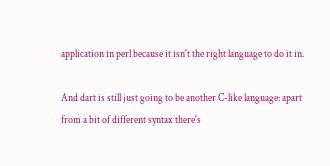application in perl because it isn't the right language to do it in.

And dart is still just going to be another C-like language: apart from a bit of different syntax there's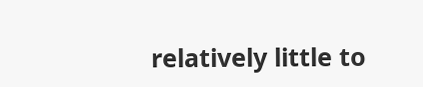relatively little to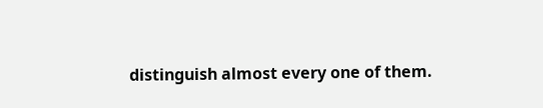distinguish almost every one of them.